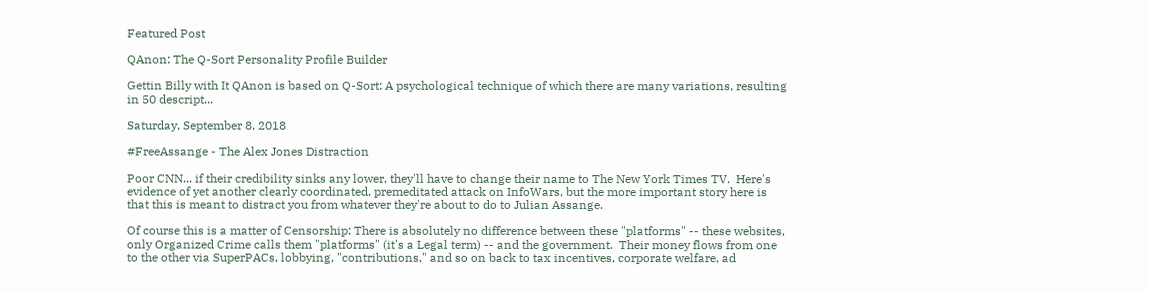Featured Post

QAnon: The Q-Sort Personality Profile Builder

Gettin Billy with It QAnon is based on Q-Sort: A psychological technique of which there are many variations, resulting in 50 descript...

Saturday, September 8, 2018

#FreeAssange - The Alex Jones Distraction

Poor CNN... if their credibility sinks any lower, they'll have to change their name to The New York Times TV.  Here's evidence of yet another clearly coordinated, premeditated attack on InfoWars, but the more important story here is that this is meant to distract you from whatever they're about to do to Julian Assange.

Of course this is a matter of Censorship: There is absolutely no difference between these "platforms" -- these websites, only Organized Crime calls them "platforms" (it's a Legal term) -- and the government.  Their money flows from one to the other via SuperPACs, lobbying, "contributions," and so on back to tax incentives, corporate welfare, ad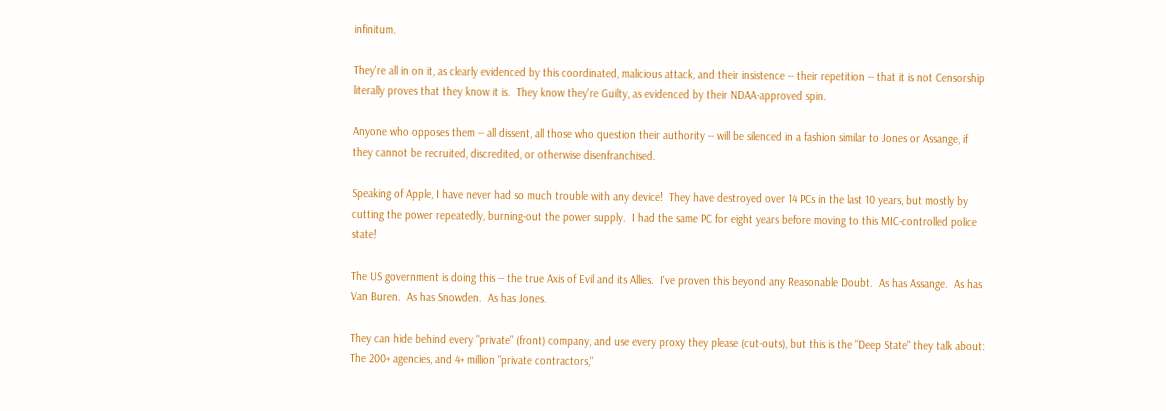infinitum.

They're all in on it, as clearly evidenced by this coordinated, malicious attack, and their insistence -- their repetition -- that it is not Censorship literally proves that they know it is.  They know they're Guilty, as evidenced by their NDAA-approved spin.

Anyone who opposes them -- all dissent, all those who question their authority -- will be silenced in a fashion similar to Jones or Assange, if they cannot be recruited, discredited, or otherwise disenfranchised.

Speaking of Apple, I have never had so much trouble with any device!  They have destroyed over 14 PCs in the last 10 years, but mostly by cutting the power repeatedly, burning-out the power supply.  I had the same PC for eight years before moving to this MIC-controlled police state!

The US government is doing this -- the true Axis of Evil and its Allies.  I've proven this beyond any Reasonable Doubt.  As has Assange.  As has Van Buren.  As has Snowden.  As has Jones.

They can hide behind every "private" (front) company, and use every proxy they please (cut-outs), but this is the "Deep State" they talk about: The 200+ agencies, and 4+ million "private contractors,"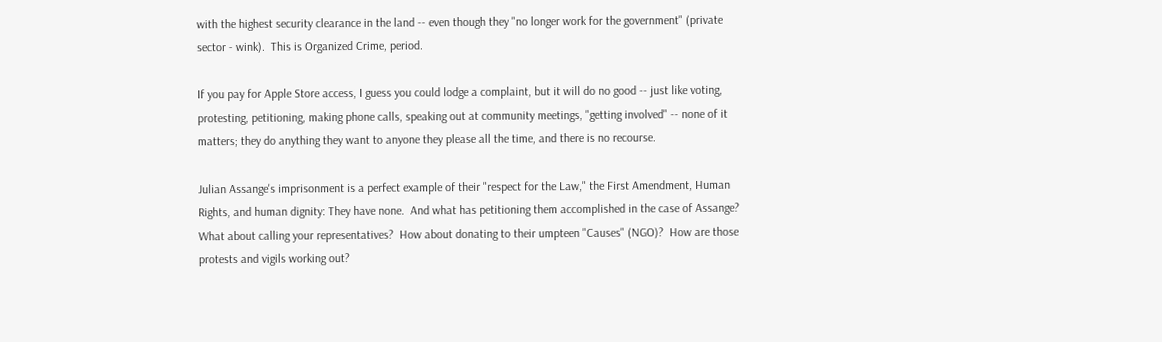with the highest security clearance in the land -- even though they "no longer work for the government" (private sector - wink).  This is Organized Crime, period.

If you pay for Apple Store access, I guess you could lodge a complaint, but it will do no good -- just like voting, protesting, petitioning, making phone calls, speaking out at community meetings, "getting involved" -- none of it matters; they do anything they want to anyone they please all the time, and there is no recourse.

Julian Assange's imprisonment is a perfect example of their "respect for the Law," the First Amendment, Human Rights, and human dignity: They have none.  And what has petitioning them accomplished in the case of Assange?  What about calling your representatives?  How about donating to their umpteen "Causes" (NGO)?  How are those protests and vigils working out?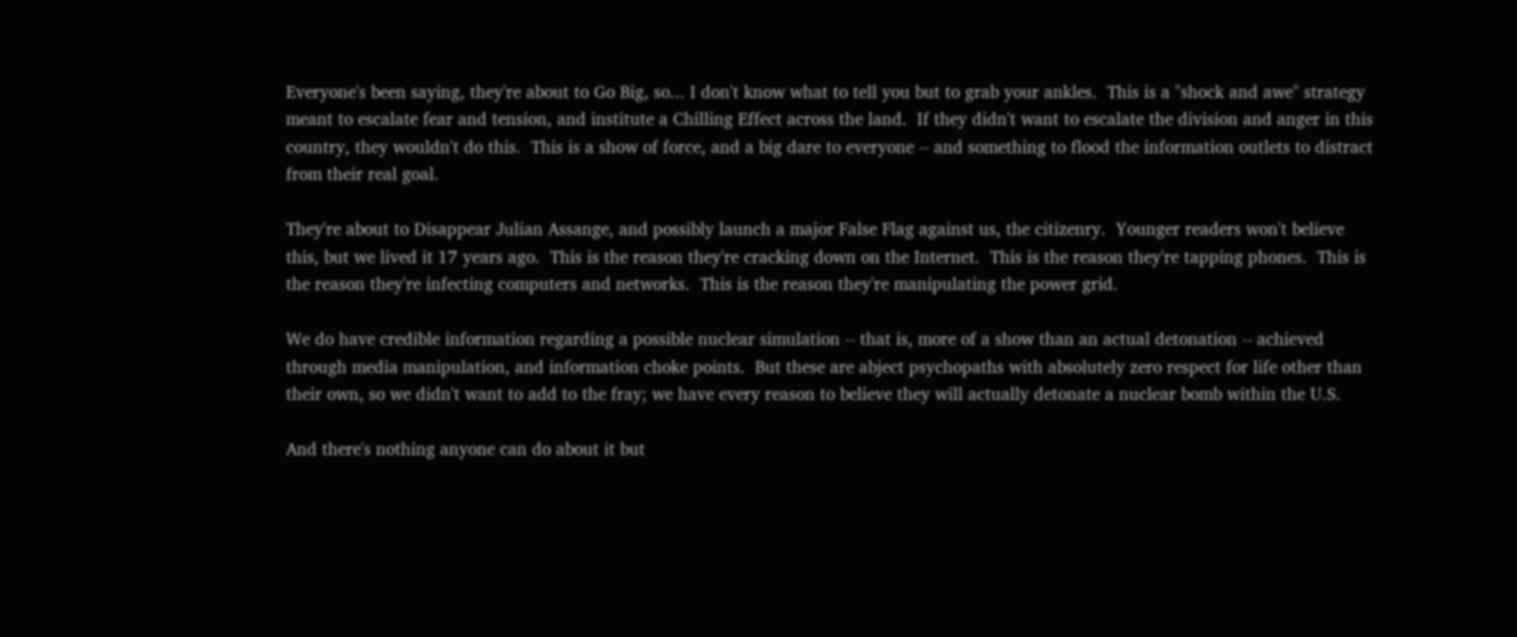Everyone's been saying, they're about to Go Big, so... I don't know what to tell you but to grab your ankles.  This is a "shock and awe" strategy meant to escalate fear and tension, and institute a Chilling Effect across the land.  If they didn't want to escalate the division and anger in this country, they wouldn't do this.  This is a show of force, and a big dare to everyone -- and something to flood the information outlets to distract from their real goal.

They're about to Disappear Julian Assange, and possibly launch a major False Flag against us, the citizenry.  Younger readers won't believe this, but we lived it 17 years ago.  This is the reason they're cracking down on the Internet.  This is the reason they're tapping phones.  This is the reason they're infecting computers and networks.  This is the reason they're manipulating the power grid.

We do have credible information regarding a possible nuclear simulation -- that is, more of a show than an actual detonation -- achieved through media manipulation, and information choke points.  But these are abject psychopaths with absolutely zero respect for life other than their own, so we didn't want to add to the fray; we have every reason to believe they will actually detonate a nuclear bomb within the U.S.

And there's nothing anyone can do about it but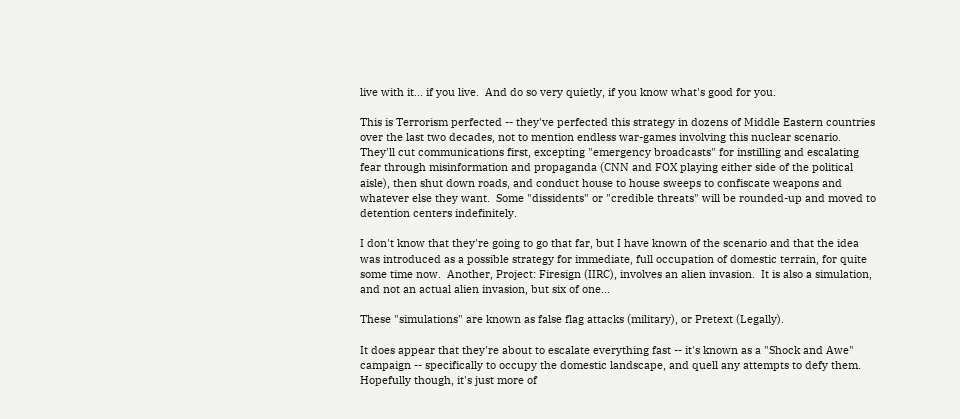live with it... if you live.  And do so very quietly, if you know what's good for you.

This is Terrorism perfected -- they've perfected this strategy in dozens of Middle Eastern countries over the last two decades, not to mention endless war-games involving this nuclear scenario.  They'll cut communications first, excepting "emergency broadcasts" for instilling and escalating fear through misinformation and propaganda (CNN and FOX playing either side of the political aisle), then shut down roads, and conduct house to house sweeps to confiscate weapons and whatever else they want.  Some "dissidents" or "credible threats" will be rounded-up and moved to detention centers indefinitely.

I don't know that they're going to go that far, but I have known of the scenario and that the idea was introduced as a possible strategy for immediate, full occupation of domestic terrain, for quite some time now.  Another, Project: Firesign (IIRC), involves an alien invasion.  It is also a simulation, and not an actual alien invasion, but six of one...

These "simulations" are known as false flag attacks (military), or Pretext (Legally).

It does appear that they're about to escalate everything fast -- it's known as a "Shock and Awe" campaign -- specifically to occupy the domestic landscape, and quell any attempts to defy them.  Hopefully though, it's just more of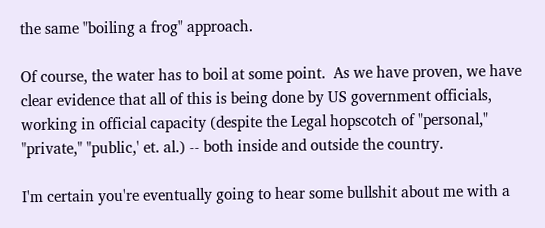the same "boiling a frog" approach.

Of course, the water has to boil at some point.  As we have proven, we have clear evidence that all of this is being done by US government officials, working in official capacity (despite the Legal hopscotch of "personal," "private," "public,' et. al.) -- both inside and outside the country.

I'm certain you're eventually going to hear some bullshit about me with a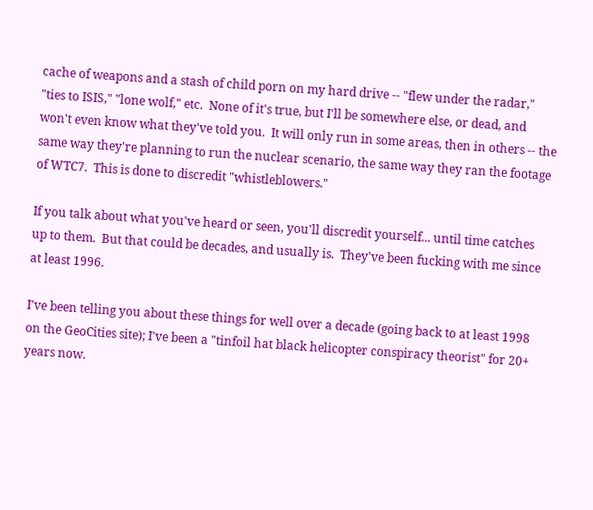cache of weapons and a stash of child porn on my hard drive -- "flew under the radar," "ties to ISIS," "lone wolf," etc.  None of it's true, but I'll be somewhere else, or dead, and won't even know what they've told you.  It will only run in some areas, then in others -- the same way they're planning to run the nuclear scenario, the same way they ran the footage of WTC7.  This is done to discredit "whistleblowers."

If you talk about what you've heard or seen, you'll discredit yourself... until time catches up to them.  But that could be decades, and usually is.  They've been fucking with me since at least 1996.

I've been telling you about these things for well over a decade (going back to at least 1998 on the GeoCities site); I've been a "tinfoil hat black helicopter conspiracy theorist" for 20+ years now.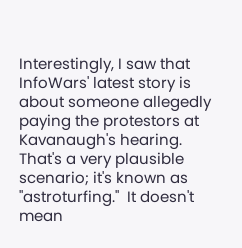Interestingly, I saw that InfoWars' latest story is about someone allegedly paying the protestors at Kavanaugh's hearing.  That's a very plausible scenario; it's known as "astroturfing."  It doesn't mean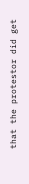that the protestor did get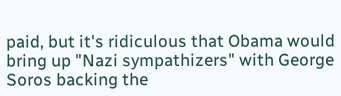paid, but it's ridiculous that Obama would bring up "Nazi sympathizers" with George Soros backing the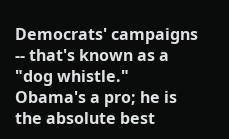Democrats' campaigns -- that's known as a "dog whistle."  Obama's a pro; he is the absolute best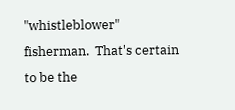"whistleblower" fisherman.  That's certain to be the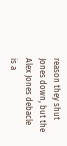reason they shut Jones down, but the Alex Jones debacle is a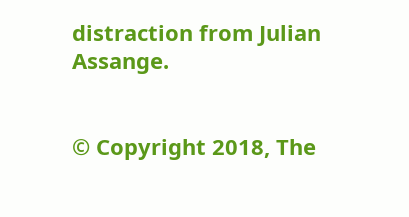distraction from Julian Assange.


© Copyright 2018, The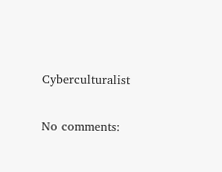Cyberculturalist

No comments: